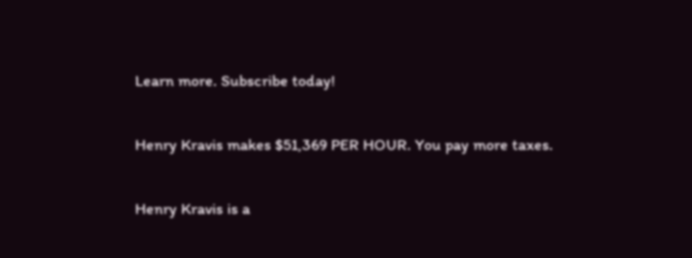Learn more. Subscribe today!

Henry Kravis makes $51,369 PER HOUR. You pay more taxes.

Henry Kravis is a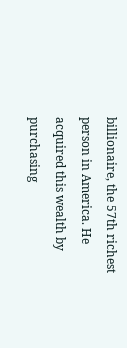billionaire, the 57th richest person in America. He acquired this wealth by purchasing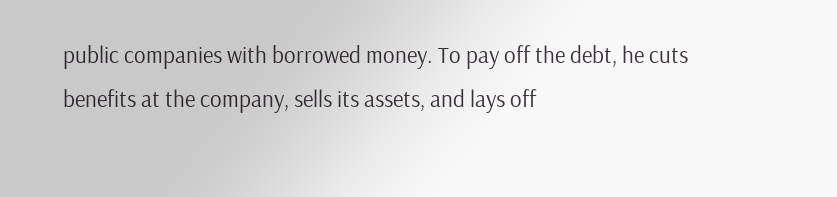public companies with borrowed money. To pay off the debt, he cuts benefits at the company, sells its assets, and lays off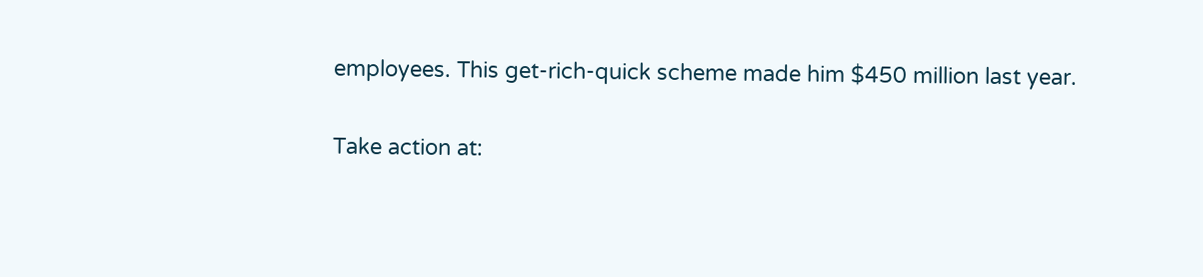employees. This get-rich-quick scheme made him $450 million last year.

Take action at: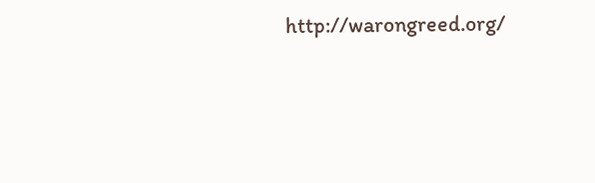http://warongreed.org/